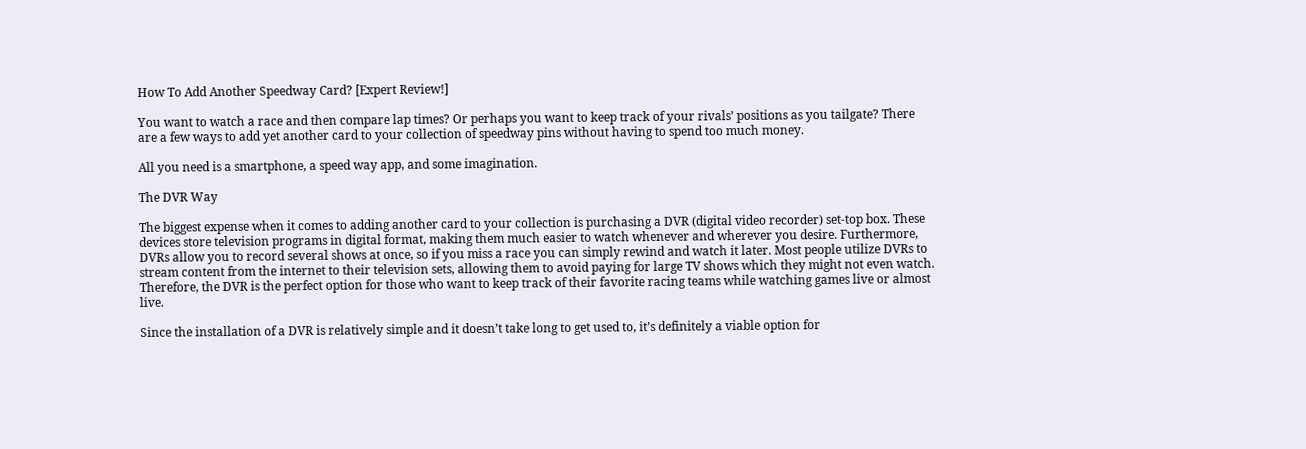How To Add Another Speedway Card? [Expert Review!]

You want to watch a race and then compare lap times? Or perhaps you want to keep track of your rivals’ positions as you tailgate? There are a few ways to add yet another card to your collection of speedway pins without having to spend too much money.

All you need is a smartphone, a speed way app, and some imagination.

The DVR Way

The biggest expense when it comes to adding another card to your collection is purchasing a DVR (digital video recorder) set-top box. These devices store television programs in digital format, making them much easier to watch whenever and wherever you desire. Furthermore, DVRs allow you to record several shows at once, so if you miss a race you can simply rewind and watch it later. Most people utilize DVRs to stream content from the internet to their television sets, allowing them to avoid paying for large TV shows which they might not even watch. Therefore, the DVR is the perfect option for those who want to keep track of their favorite racing teams while watching games live or almost live.

Since the installation of a DVR is relatively simple and it doesn’t take long to get used to, it’s definitely a viable option for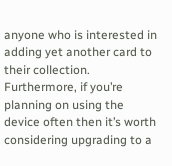anyone who is interested in adding yet another card to their collection. Furthermore, if you’re planning on using the device often then it’s worth considering upgrading to a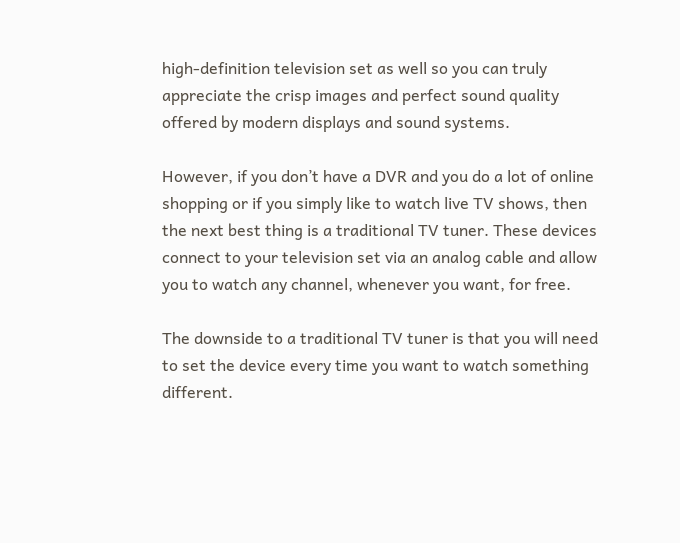high-definition television set as well so you can truly appreciate the crisp images and perfect sound quality offered by modern displays and sound systems.

However, if you don’t have a DVR and you do a lot of online shopping or if you simply like to watch live TV shows, then the next best thing is a traditional TV tuner. These devices connect to your television set via an analog cable and allow you to watch any channel, whenever you want, for free.

The downside to a traditional TV tuner is that you will need to set the device every time you want to watch something different.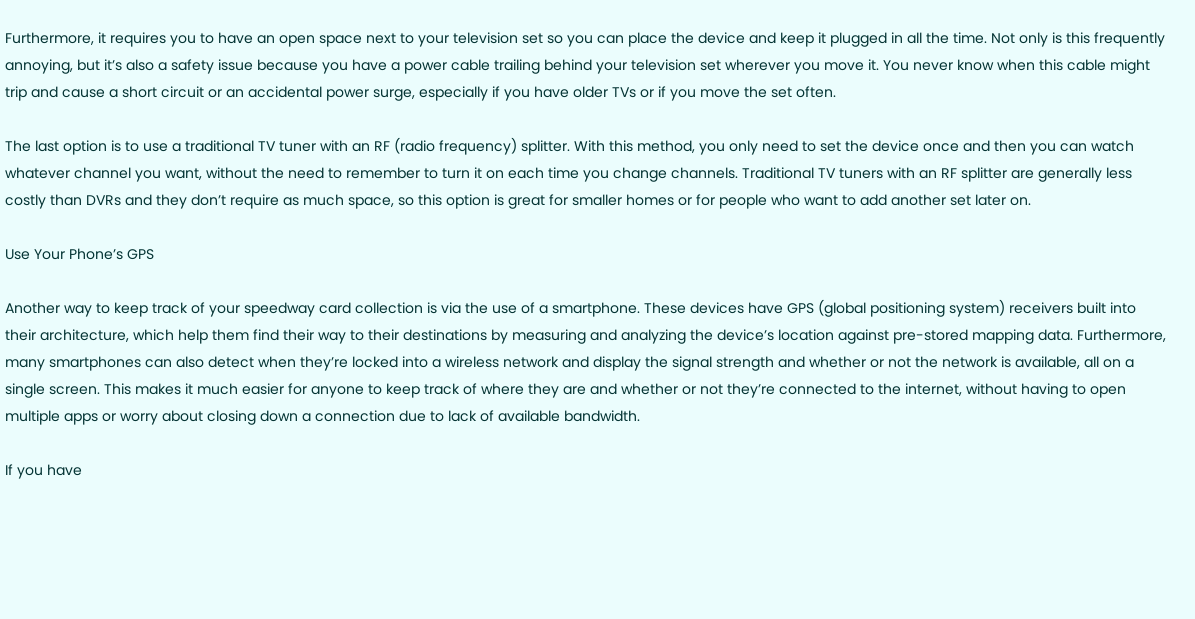Furthermore, it requires you to have an open space next to your television set so you can place the device and keep it plugged in all the time. Not only is this frequently annoying, but it’s also a safety issue because you have a power cable trailing behind your television set wherever you move it. You never know when this cable might trip and cause a short circuit or an accidental power surge, especially if you have older TVs or if you move the set often.

The last option is to use a traditional TV tuner with an RF (radio frequency) splitter. With this method, you only need to set the device once and then you can watch whatever channel you want, without the need to remember to turn it on each time you change channels. Traditional TV tuners with an RF splitter are generally less costly than DVRs and they don’t require as much space, so this option is great for smaller homes or for people who want to add another set later on.

Use Your Phone’s GPS

Another way to keep track of your speedway card collection is via the use of a smartphone. These devices have GPS (global positioning system) receivers built into their architecture, which help them find their way to their destinations by measuring and analyzing the device’s location against pre-stored mapping data. Furthermore, many smartphones can also detect when they’re locked into a wireless network and display the signal strength and whether or not the network is available, all on a single screen. This makes it much easier for anyone to keep track of where they are and whether or not they’re connected to the internet, without having to open multiple apps or worry about closing down a connection due to lack of available bandwidth.

If you have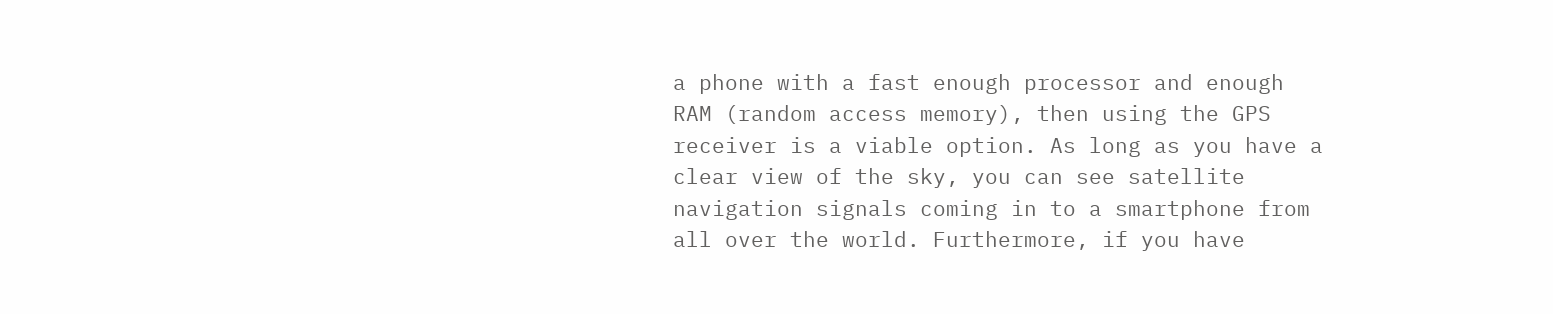a phone with a fast enough processor and enough RAM (random access memory), then using the GPS receiver is a viable option. As long as you have a clear view of the sky, you can see satellite navigation signals coming in to a smartphone from all over the world. Furthermore, if you have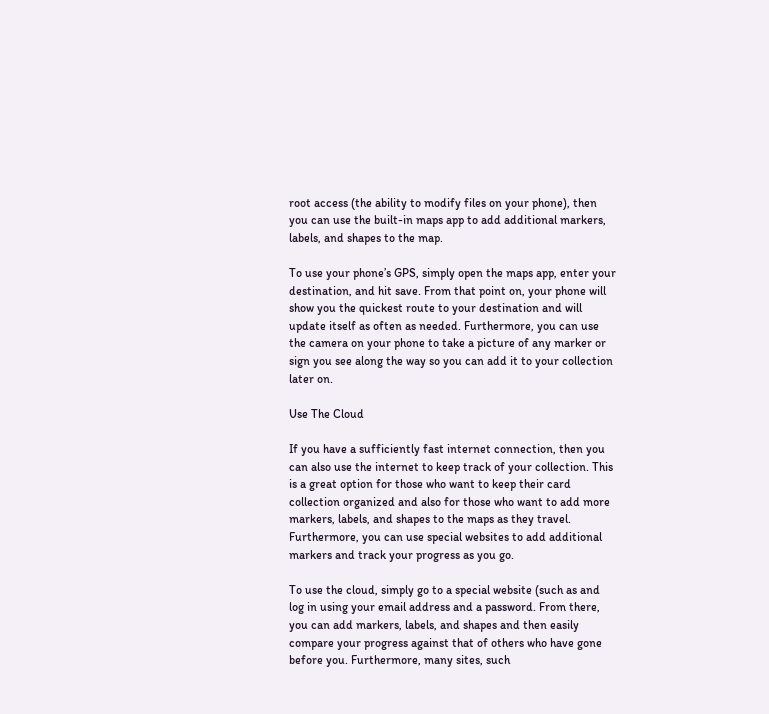root access (the ability to modify files on your phone), then you can use the built-in maps app to add additional markers, labels, and shapes to the map.

To use your phone’s GPS, simply open the maps app, enter your destination, and hit save. From that point on, your phone will show you the quickest route to your destination and will update itself as often as needed. Furthermore, you can use the camera on your phone to take a picture of any marker or sign you see along the way so you can add it to your collection later on.

Use The Cloud

If you have a sufficiently fast internet connection, then you can also use the internet to keep track of your collection. This is a great option for those who want to keep their card collection organized and also for those who want to add more markers, labels, and shapes to the maps as they travel. Furthermore, you can use special websites to add additional markers and track your progress as you go.

To use the cloud, simply go to a special website (such as and log in using your email address and a password. From there, you can add markers, labels, and shapes and then easily compare your progress against that of others who have gone before you. Furthermore, many sites, such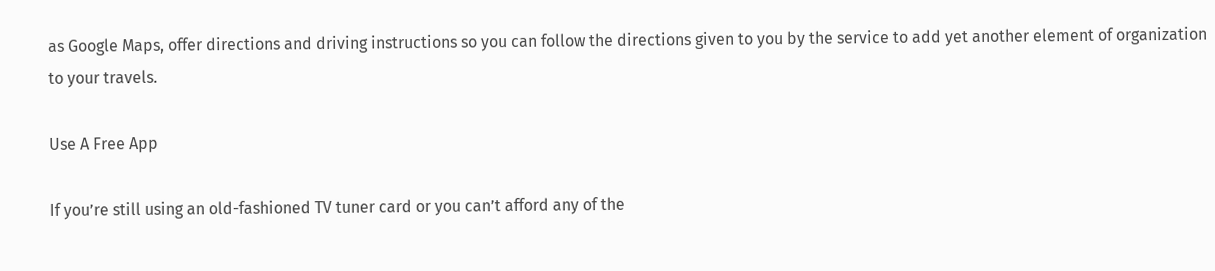as Google Maps, offer directions and driving instructions so you can follow the directions given to you by the service to add yet another element of organization to your travels.

Use A Free App

If you’re still using an old-fashioned TV tuner card or you can’t afford any of the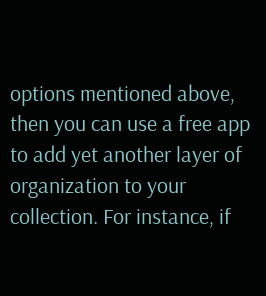options mentioned above, then you can use a free app to add yet another layer of organization to your collection. For instance, if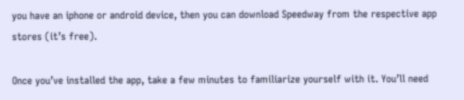you have an iphone or android device, then you can download Speedway from the respective app stores (it’s free).

Once you’ve installed the app, take a few minutes to familiarize yourself with it. You’ll need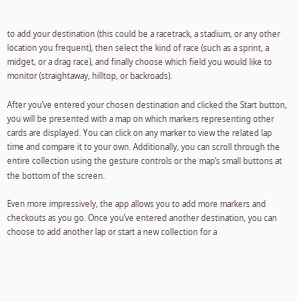to add your destination (this could be a racetrack, a stadium, or any other location you frequent), then select the kind of race (such as a sprint, a midget, or a drag race), and finally choose which field you would like to monitor (straightaway, hilltop, or backroads).

After you’ve entered your chosen destination and clicked the Start button, you will be presented with a map on which markers representing other cards are displayed. You can click on any marker to view the related lap time and compare it to your own. Additionally, you can scroll through the entire collection using the gesture controls or the map’s small buttons at the bottom of the screen.

Even more impressively, the app allows you to add more markers and checkouts as you go. Once you’ve entered another destination, you can choose to add another lap or start a new collection for a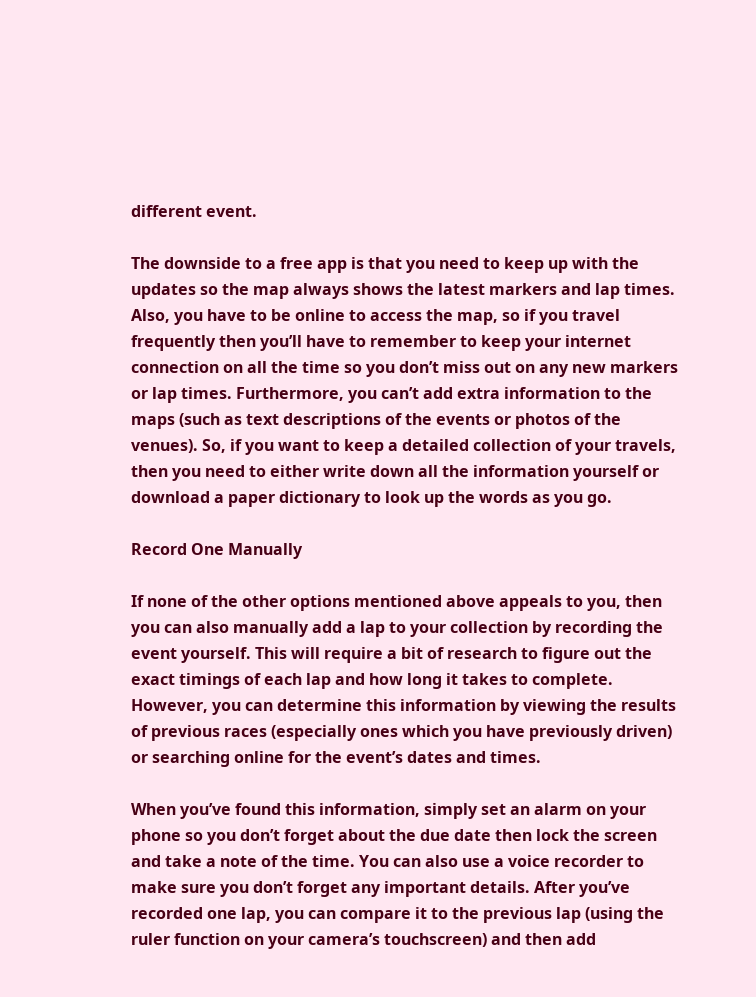different event.

The downside to a free app is that you need to keep up with the updates so the map always shows the latest markers and lap times. Also, you have to be online to access the map, so if you travel frequently then you’ll have to remember to keep your internet connection on all the time so you don’t miss out on any new markers or lap times. Furthermore, you can’t add extra information to the maps (such as text descriptions of the events or photos of the venues). So, if you want to keep a detailed collection of your travels, then you need to either write down all the information yourself or download a paper dictionary to look up the words as you go.

Record One Manually

If none of the other options mentioned above appeals to you, then you can also manually add a lap to your collection by recording the event yourself. This will require a bit of research to figure out the exact timings of each lap and how long it takes to complete. However, you can determine this information by viewing the results of previous races (especially ones which you have previously driven) or searching online for the event’s dates and times.

When you’ve found this information, simply set an alarm on your phone so you don’t forget about the due date then lock the screen and take a note of the time. You can also use a voice recorder to make sure you don’t forget any important details. After you’ve recorded one lap, you can compare it to the previous lap (using the ruler function on your camera’s touchscreen) and then add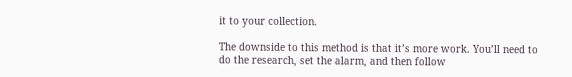it to your collection.

The downside to this method is that it’s more work. You’ll need to do the research, set the alarm, and then follow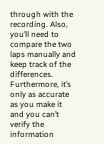through with the recording. Also, you’ll need to compare the two laps manually and keep track of the differences. Furthermore, it’s only as accurate as you make it and you can’t verify the information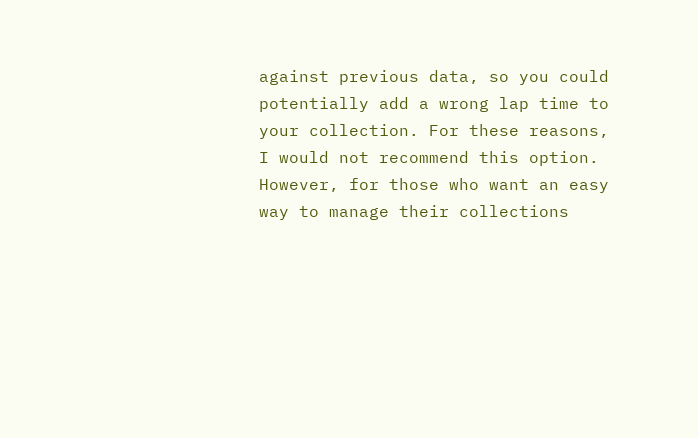against previous data, so you could potentially add a wrong lap time to your collection. For these reasons, I would not recommend this option. However, for those who want an easy way to manage their collections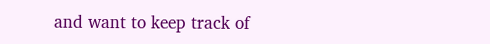and want to keep track of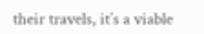their travels, it’s a viable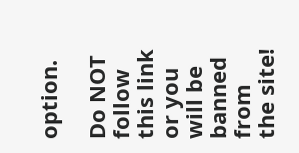option.

Do NOT follow this link or you will be banned from the site!